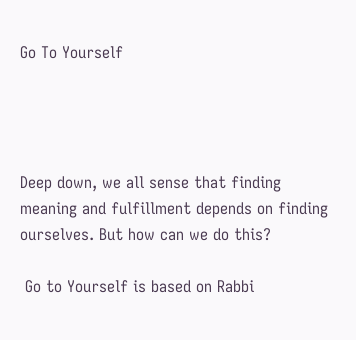Go To Yourself




Deep down, we all sense that finding meaning and fulfillment depends on finding ourselves. But how can we do this?

 Go to Yourself is based on Rabbi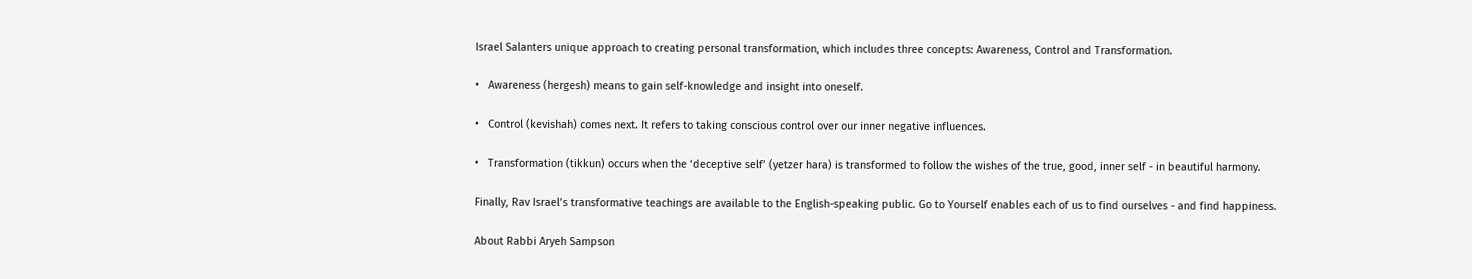Israel Salanters unique approach to creating personal transformation, which includes three concepts: Awareness, Control and Transformation.

•   Awareness (hergesh) means to gain self-knowledge and insight into oneself.

•   Control (kevishah) comes next. It refers to taking conscious control over our inner negative influences.

•   Transformation (tikkun) occurs when the ‘deceptive self’ (yetzer hara) is transformed to follow the wishes of the true, good, inner self - in beautiful harmony.

Finally, Rav Israel’s transformative teachings are available to the English-speaking public. Go to Yourself enables each of us to find ourselves - and find happiness.

About Rabbi Aryeh Sampson